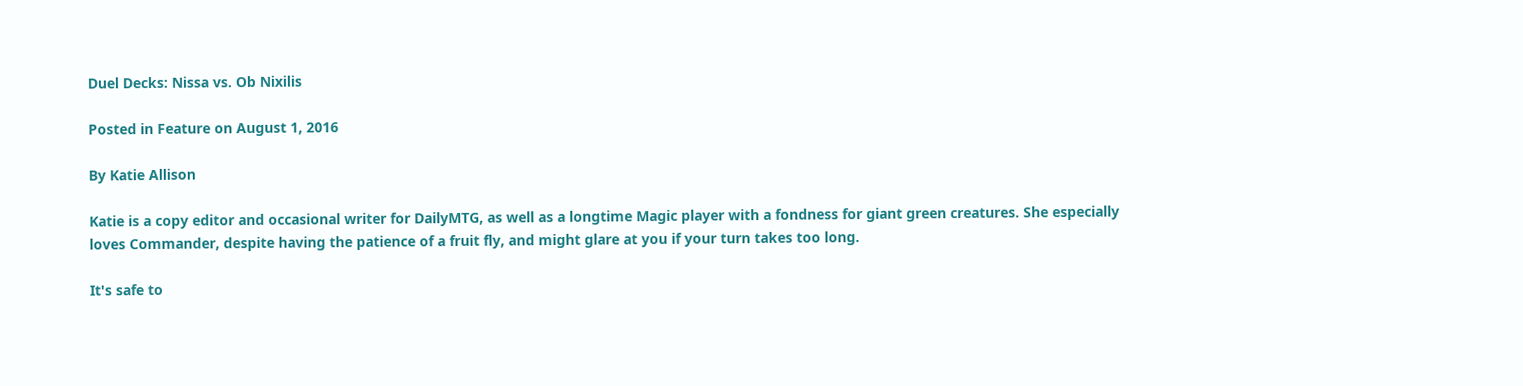Duel Decks: Nissa vs. Ob Nixilis

Posted in Feature on August 1, 2016

By Katie Allison

Katie is a copy editor and occasional writer for DailyMTG, as well as a longtime Magic player with a fondness for giant green creatures. She especially loves Commander, despite having the patience of a fruit fly, and might glare at you if your turn takes too long.

It's safe to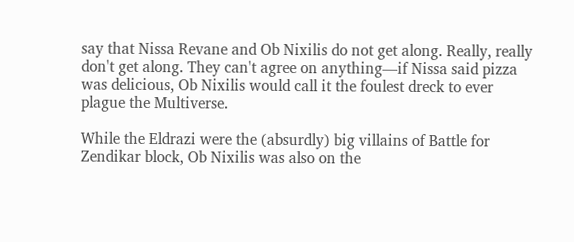say that Nissa Revane and Ob Nixilis do not get along. Really, really don't get along. They can't agree on anything—if Nissa said pizza was delicious, Ob Nixilis would call it the foulest dreck to ever plague the Multiverse.

While the Eldrazi were the (absurdly) big villains of Battle for Zendikar block, Ob Nixilis was also on the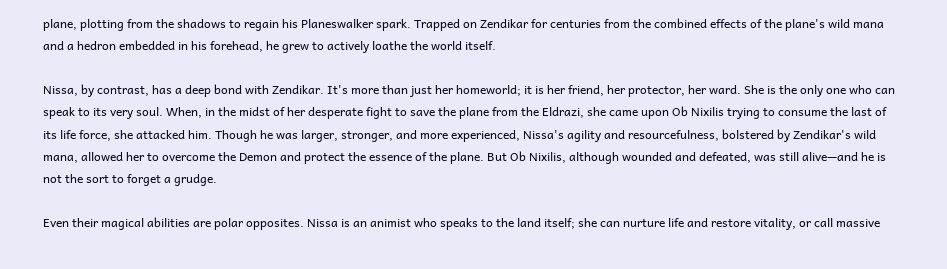plane, plotting from the shadows to regain his Planeswalker spark. Trapped on Zendikar for centuries from the combined effects of the plane's wild mana and a hedron embedded in his forehead, he grew to actively loathe the world itself.

Nissa, by contrast, has a deep bond with Zendikar. It's more than just her homeworld; it is her friend, her protector, her ward. She is the only one who can speak to its very soul. When, in the midst of her desperate fight to save the plane from the Eldrazi, she came upon Ob Nixilis trying to consume the last of its life force, she attacked him. Though he was larger, stronger, and more experienced, Nissa's agility and resourcefulness, bolstered by Zendikar's wild mana, allowed her to overcome the Demon and protect the essence of the plane. But Ob Nixilis, although wounded and defeated, was still alive—and he is not the sort to forget a grudge.

Even their magical abilities are polar opposites. Nissa is an animist who speaks to the land itself; she can nurture life and restore vitality, or call massive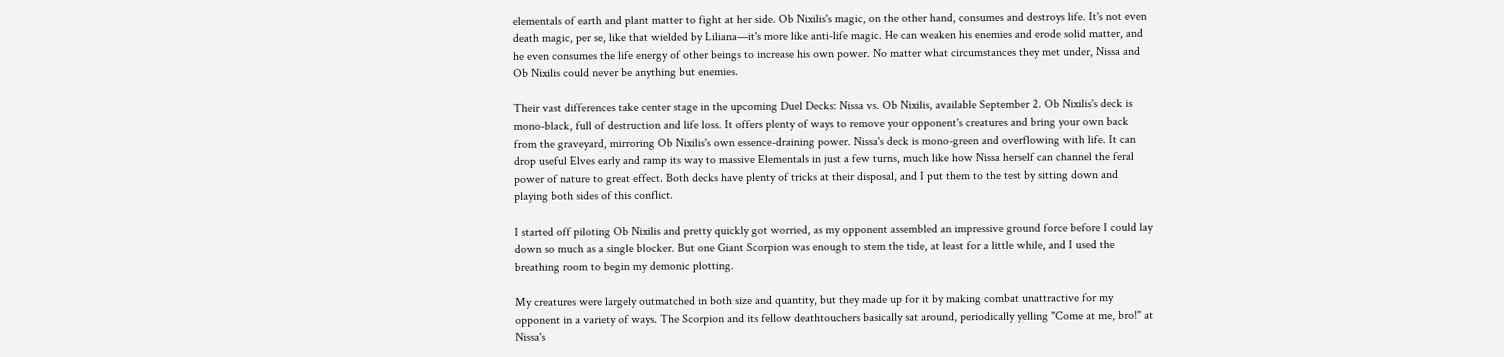elementals of earth and plant matter to fight at her side. Ob Nixilis's magic, on the other hand, consumes and destroys life. It's not even death magic, per se, like that wielded by Liliana—it's more like anti-life magic. He can weaken his enemies and erode solid matter, and he even consumes the life energy of other beings to increase his own power. No matter what circumstances they met under, Nissa and Ob Nixilis could never be anything but enemies.

Their vast differences take center stage in the upcoming Duel Decks: Nissa vs. Ob Nixilis, available September 2. Ob Nixilis's deck is mono-black, full of destruction and life loss. It offers plenty of ways to remove your opponent's creatures and bring your own back from the graveyard, mirroring Ob Nixilis's own essence-draining power. Nissa's deck is mono-green and overflowing with life. It can drop useful Elves early and ramp its way to massive Elementals in just a few turns, much like how Nissa herself can channel the feral power of nature to great effect. Both decks have plenty of tricks at their disposal, and I put them to the test by sitting down and playing both sides of this conflict.

I started off piloting Ob Nixilis and pretty quickly got worried, as my opponent assembled an impressive ground force before I could lay down so much as a single blocker. But one Giant Scorpion was enough to stem the tide, at least for a little while, and I used the breathing room to begin my demonic plotting.

My creatures were largely outmatched in both size and quantity, but they made up for it by making combat unattractive for my opponent in a variety of ways. The Scorpion and its fellow deathtouchers basically sat around, periodically yelling "Come at me, bro!" at Nissa's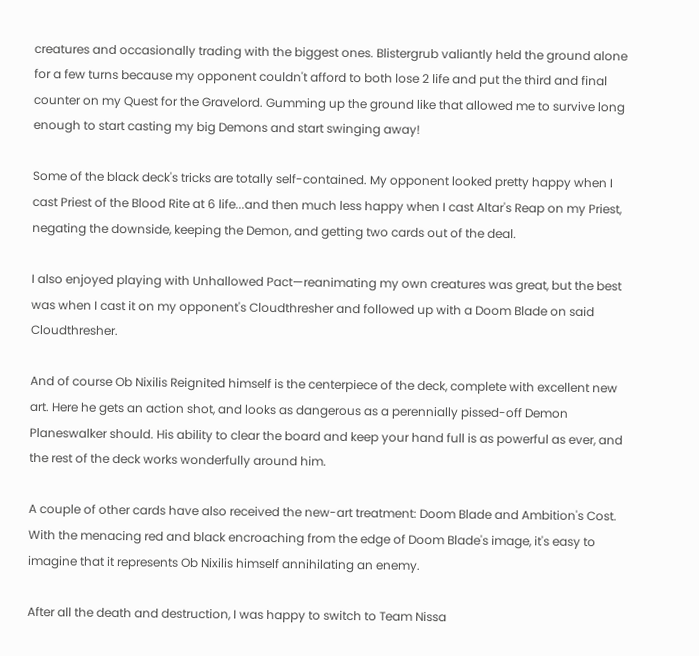creatures and occasionally trading with the biggest ones. Blistergrub valiantly held the ground alone for a few turns because my opponent couldn't afford to both lose 2 life and put the third and final counter on my Quest for the Gravelord. Gumming up the ground like that allowed me to survive long enough to start casting my big Demons and start swinging away!

Some of the black deck's tricks are totally self-contained. My opponent looked pretty happy when I cast Priest of the Blood Rite at 6 life...and then much less happy when I cast Altar's Reap on my Priest, negating the downside, keeping the Demon, and getting two cards out of the deal.

I also enjoyed playing with Unhallowed Pact—reanimating my own creatures was great, but the best was when I cast it on my opponent's Cloudthresher and followed up with a Doom Blade on said Cloudthresher.

And of course Ob Nixilis Reignited himself is the centerpiece of the deck, complete with excellent new art. Here he gets an action shot, and looks as dangerous as a perennially pissed-off Demon Planeswalker should. His ability to clear the board and keep your hand full is as powerful as ever, and the rest of the deck works wonderfully around him.

A couple of other cards have also received the new-art treatment: Doom Blade and Ambition's Cost. With the menacing red and black encroaching from the edge of Doom Blade's image, it's easy to imagine that it represents Ob Nixilis himself annihilating an enemy.

After all the death and destruction, I was happy to switch to Team Nissa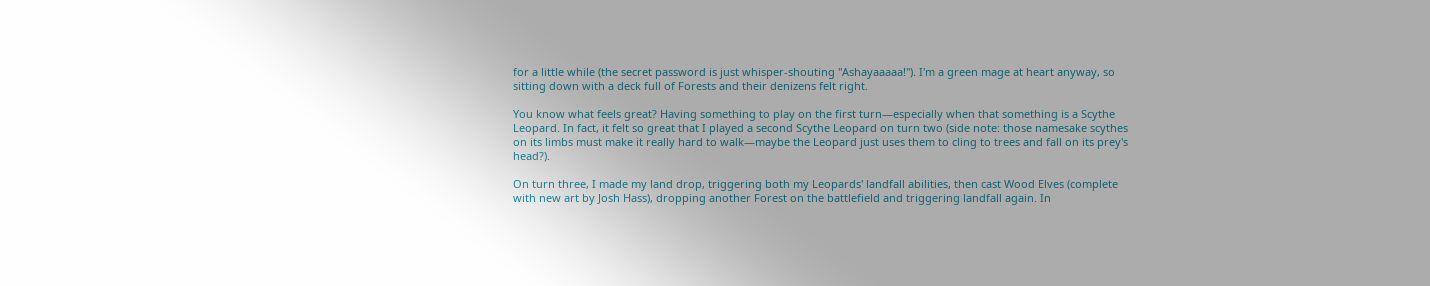for a little while (the secret password is just whisper-shouting "Ashayaaaaa!"). I'm a green mage at heart anyway, so sitting down with a deck full of Forests and their denizens felt right.

You know what feels great? Having something to play on the first turn—especially when that something is a Scythe Leopard. In fact, it felt so great that I played a second Scythe Leopard on turn two (side note: those namesake scythes on its limbs must make it really hard to walk—maybe the Leopard just uses them to cling to trees and fall on its prey's head?).

On turn three, I made my land drop, triggering both my Leopards' landfall abilities, then cast Wood Elves (complete with new art by Josh Hass), dropping another Forest on the battlefield and triggering landfall again. In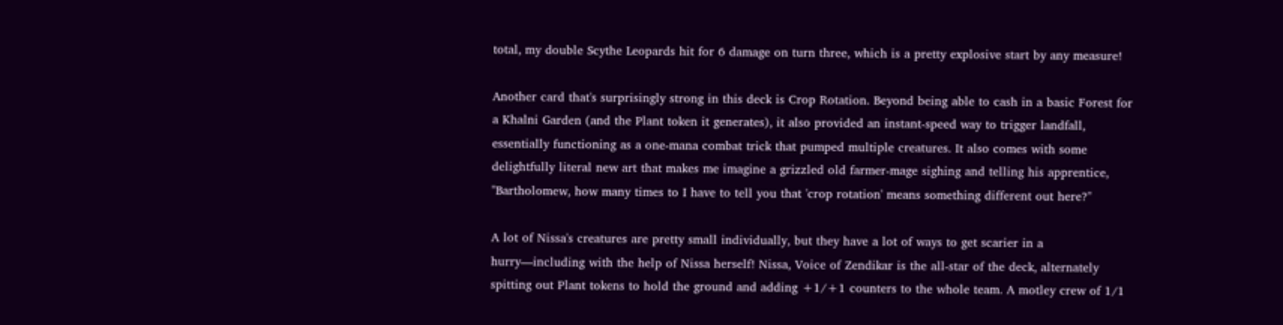total, my double Scythe Leopards hit for 6 damage on turn three, which is a pretty explosive start by any measure!

Another card that's surprisingly strong in this deck is Crop Rotation. Beyond being able to cash in a basic Forest for a Khalni Garden (and the Plant token it generates), it also provided an instant-speed way to trigger landfall, essentially functioning as a one-mana combat trick that pumped multiple creatures. It also comes with some delightfully literal new art that makes me imagine a grizzled old farmer-mage sighing and telling his apprentice, "Bartholomew, how many times to I have to tell you that 'crop rotation' means something different out here?"

A lot of Nissa's creatures are pretty small individually, but they have a lot of ways to get scarier in a hurry—including with the help of Nissa herself! Nissa, Voice of Zendikar is the all-star of the deck, alternately spitting out Plant tokens to hold the ground and adding +1/+1 counters to the whole team. A motley crew of 1/1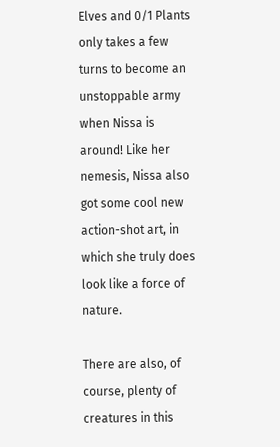Elves and 0/1 Plants only takes a few turns to become an unstoppable army when Nissa is around! Like her nemesis, Nissa also got some cool new action-shot art, in which she truly does look like a force of nature.

There are also, of course, plenty of creatures in this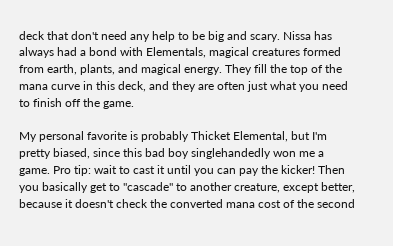deck that don't need any help to be big and scary. Nissa has always had a bond with Elementals, magical creatures formed from earth, plants, and magical energy. They fill the top of the mana curve in this deck, and they are often just what you need to finish off the game.

My personal favorite is probably Thicket Elemental, but I'm pretty biased, since this bad boy singlehandedly won me a game. Pro tip: wait to cast it until you can pay the kicker! Then you basically get to "cascade" to another creature, except better, because it doesn't check the converted mana cost of the second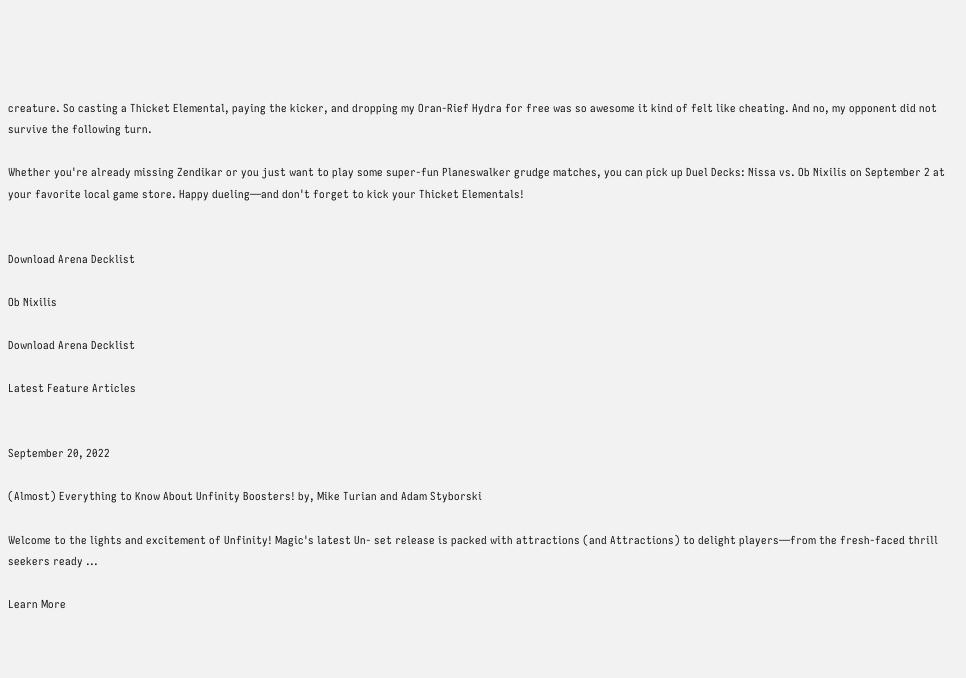creature. So casting a Thicket Elemental, paying the kicker, and dropping my Oran-Rief Hydra for free was so awesome it kind of felt like cheating. And no, my opponent did not survive the following turn.

Whether you're already missing Zendikar or you just want to play some super-fun Planeswalker grudge matches, you can pick up Duel Decks: Nissa vs. Ob Nixilis on September 2 at your favorite local game store. Happy dueling—and don't forget to kick your Thicket Elementals!


Download Arena Decklist

Ob Nixilis

Download Arena Decklist

Latest Feature Articles


September 20, 2022

(Almost) Everything to Know About Unfinity Boosters! by, Mike Turian and Adam Styborski

Welcome to the lights and excitement of Unfinity! Magic's latest Un- set release is packed with attractions (and Attractions) to delight players—from the fresh-faced thrill seekers ready ...

Learn More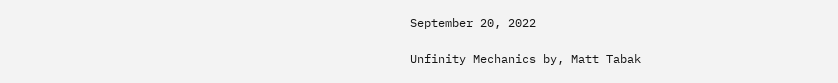September 20, 2022

Unfinity Mechanics by, Matt Tabak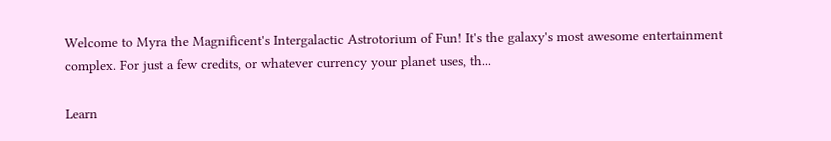Welcome to Myra the Magnificent's Intergalactic Astrotorium of Fun! It's the galaxy's most awesome entertainment complex. For just a few credits, or whatever currency your planet uses, th...

Learn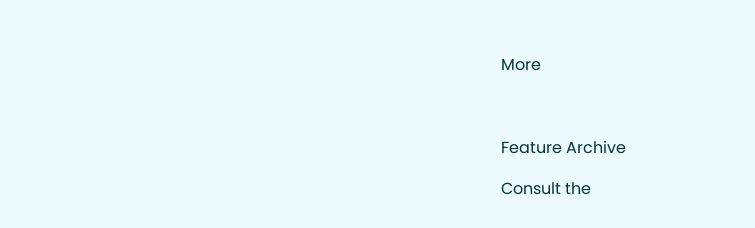More



Feature Archive

Consult the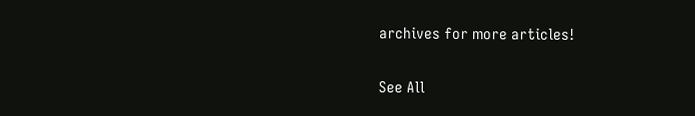archives for more articles!

See All